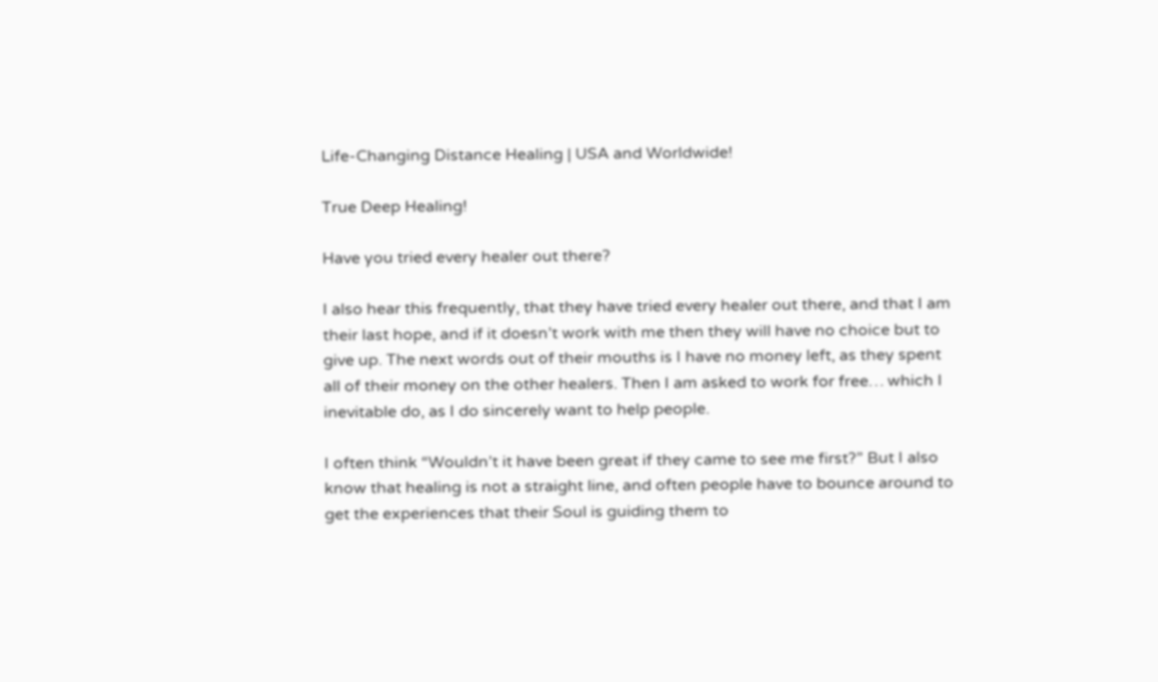Life-Changing Distance Healing | USA and Worldwide!

True Deep Healing!

Have you tried every healer out there?

I also hear this frequently, that they have tried every healer out there, and that I am their last hope, and if it doesn’t work with me then they will have no choice but to give up. The next words out of their mouths is I have no money left, as they spent all of their money on the other healers. Then I am asked to work for free… which I inevitable do, as I do sincerely want to help people.

I often think “Wouldn’t it have been great if they came to see me first?” But I also know that healing is not a straight line, and often people have to bounce around to get the experiences that their Soul is guiding them to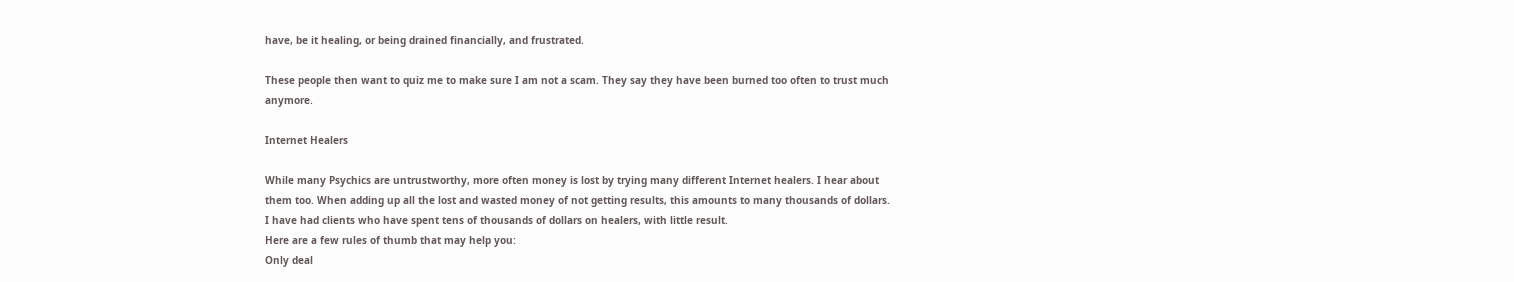have, be it healing, or being drained financially, and frustrated.

These people then want to quiz me to make sure I am not a scam. They say they have been burned too often to trust much anymore.

Internet Healers

While many Psychics are untrustworthy, more often money is lost by trying many different Internet healers. I hear about them too. When adding up all the lost and wasted money of not getting results, this amounts to many thousands of dollars. I have had clients who have spent tens of thousands of dollars on healers, with little result.
Here are a few rules of thumb that may help you:
Only deal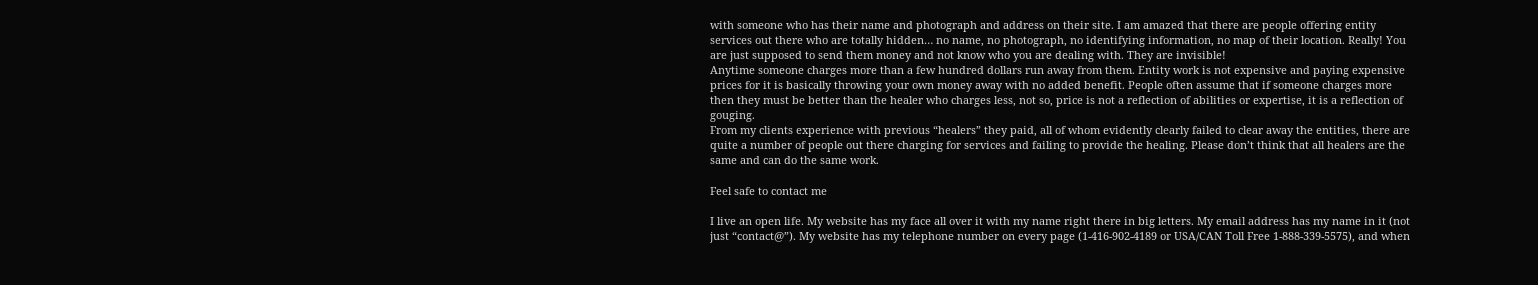with someone who has their name and photograph and address on their site. I am amazed that there are people offering entity services out there who are totally hidden… no name, no photograph, no identifying information, no map of their location. Really! You are just supposed to send them money and not know who you are dealing with. They are invisible!
Anytime someone charges more than a few hundred dollars run away from them. Entity work is not expensive and paying expensive prices for it is basically throwing your own money away with no added benefit. People often assume that if someone charges more then they must be better than the healer who charges less, not so, price is not a reflection of abilities or expertise, it is a reflection of gouging.
From my clients experience with previous “healers” they paid, all of whom evidently clearly failed to clear away the entities, there are quite a number of people out there charging for services and failing to provide the healing. Please don’t think that all healers are the same and can do the same work.

Feel safe to contact me

I live an open life. My website has my face all over it with my name right there in big letters. My email address has my name in it (not just “contact@”). My website has my telephone number on every page (1-416-902-4189 or USA/CAN Toll Free 1-888-339-5575), and when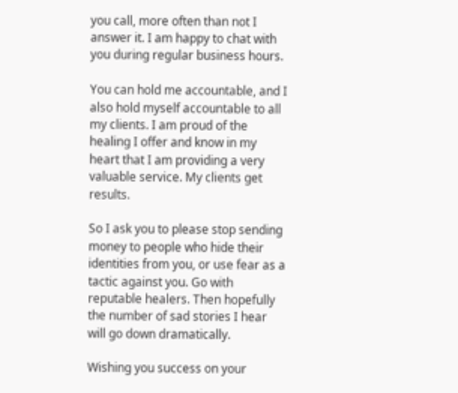you call, more often than not I answer it. I am happy to chat with you during regular business hours.

You can hold me accountable, and I also hold myself accountable to all my clients. I am proud of the healing I offer and know in my heart that I am providing a very valuable service. My clients get results.

So I ask you to please stop sending money to people who hide their identities from you, or use fear as a tactic against you. Go with reputable healers. Then hopefully the number of sad stories I hear will go down dramatically.

Wishing you success on your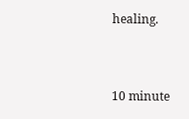healing.


10 minute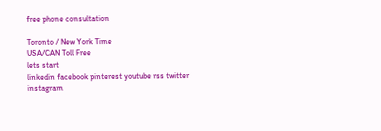free phone consultation

Toronto / New York Time
USA/CAN Toll Free
lets start
linkedin facebook pinterest youtube rss twitter instagram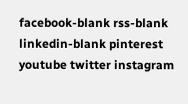facebook-blank rss-blank linkedin-blank pinterest youtube twitter instagram